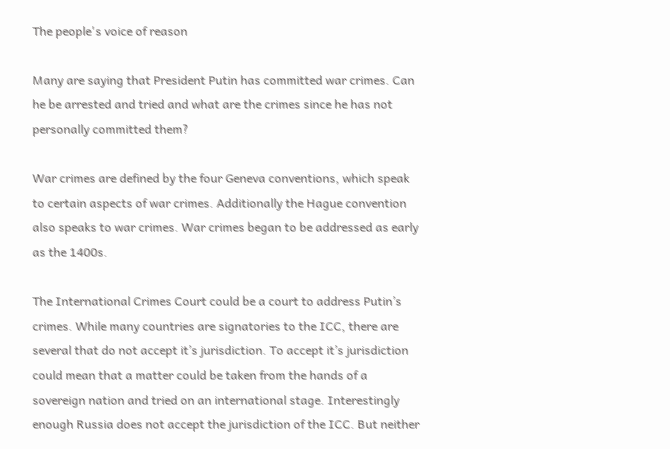The people's voice of reason

Many are saying that President Putin has committed war crimes. Can he be arrested and tried and what are the crimes since he has not personally committed them?

War crimes are defined by the four Geneva conventions, which speak to certain aspects of war crimes. Additionally the Hague convention also speaks to war crimes. War crimes began to be addressed as early as the 1400s.

The International Crimes Court could be a court to address Putin’s crimes. While many countries are signatories to the ICC, there are several that do not accept it’s jurisdiction. To accept it’s jurisdiction could mean that a matter could be taken from the hands of a sovereign nation and tried on an international stage. Interestingly enough Russia does not accept the jurisdiction of the ICC. But neither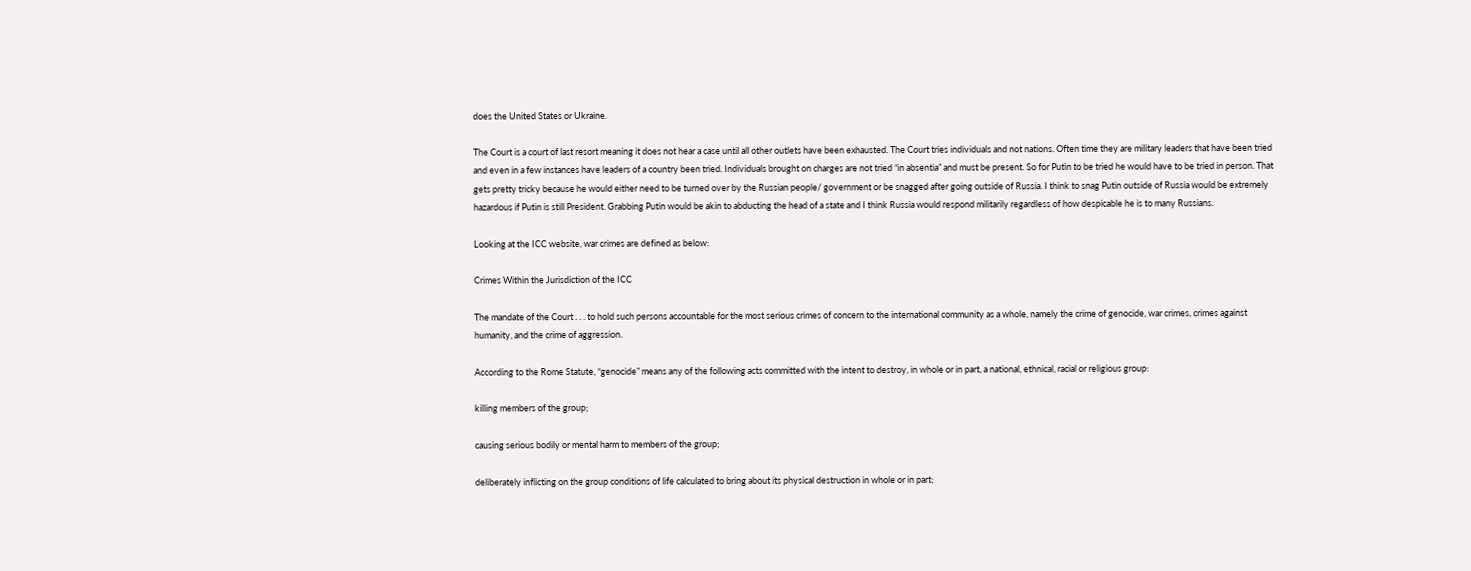does the United States or Ukraine.

The Court is a court of last resort meaning it does not hear a case until all other outlets have been exhausted. The Court tries individuals and not nations. Often time they are military leaders that have been tried and even in a few instances have leaders of a country been tried. Individuals brought on charges are not tried “in absentia” and must be present. So for Putin to be tried he would have to be tried in person. That gets pretty tricky because he would either need to be turned over by the Russian people/ government or be snagged after going outside of Russia. I think to snag Putin outside of Russia would be extremely hazardous if Putin is still President. Grabbing Putin would be akin to abducting the head of a state and I think Russia would respond militarily regardless of how despicable he is to many Russians.

Looking at the ICC website, war crimes are defined as below:

Crimes Within the Jurisdiction of the ICC

The mandate of the Court . . . to hold such persons accountable for the most serious crimes of concern to the international community as a whole, namely the crime of genocide, war crimes, crimes against humanity, and the crime of aggression.

According to the Rome Statute, “genocide” means any of the following acts committed with the intent to destroy, in whole or in part, a national, ethnical, racial or religious group:

killing members of the group;

causing serious bodily or mental harm to members of the group;

deliberately inflicting on the group conditions of life calculated to bring about its physical destruction in whole or in part;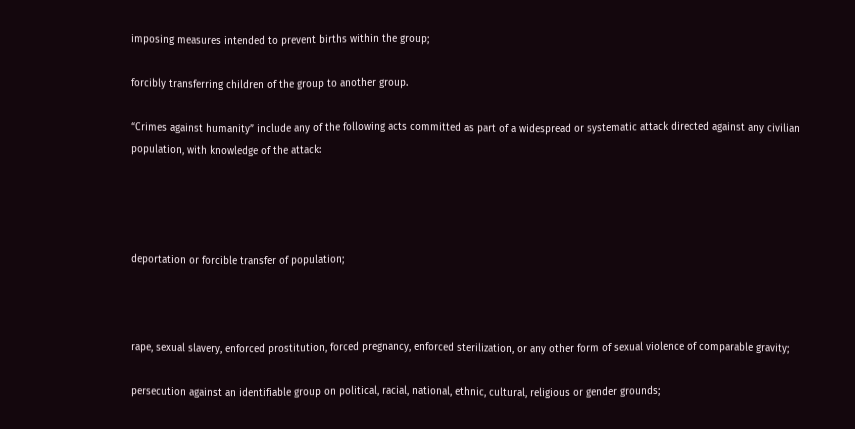imposing measures intended to prevent births within the group;

forcibly transferring children of the group to another group.

“Crimes against humanity” include any of the following acts committed as part of a widespread or systematic attack directed against any civilian population, with knowledge of the attack:




deportation or forcible transfer of population;



rape, sexual slavery, enforced prostitution, forced pregnancy, enforced sterilization, or any other form of sexual violence of comparable gravity;

persecution against an identifiable group on political, racial, national, ethnic, cultural, religious or gender grounds;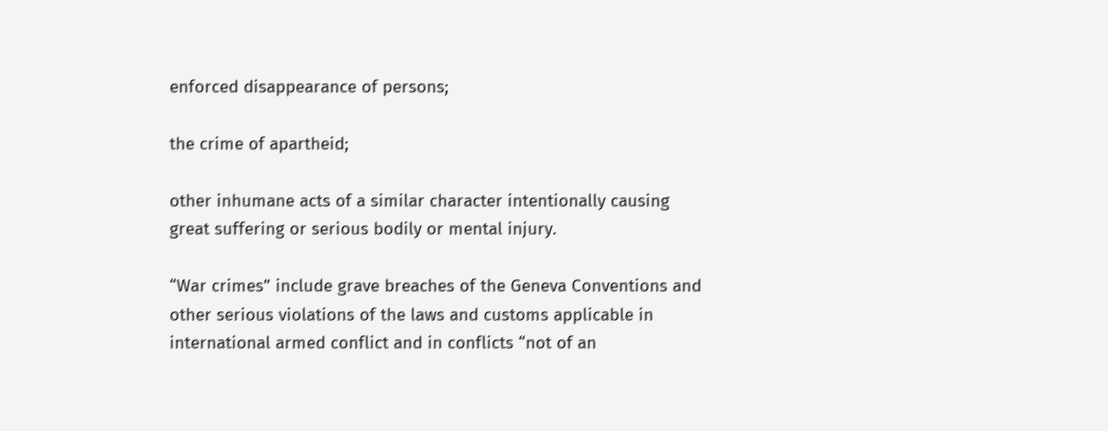enforced disappearance of persons;

the crime of apartheid;

other inhumane acts of a similar character intentionally causing great suffering or serious bodily or mental injury.

“War crimes” include grave breaches of the Geneva Conventions and other serious violations of the laws and customs applicable in international armed conflict and in conflicts “not of an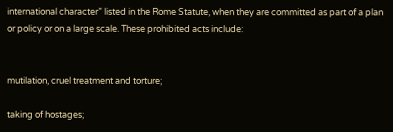international character” listed in the Rome Statute, when they are committed as part of a plan or policy or on a large scale. These prohibited acts include:


mutilation, cruel treatment and torture;

taking of hostages;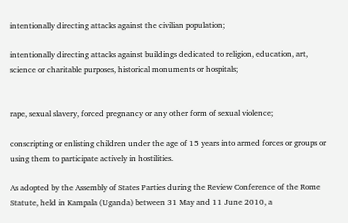intentionally directing attacks against the civilian population;

intentionally directing attacks against buildings dedicated to religion, education, art, science or charitable purposes, historical monuments or hospitals;


rape, sexual slavery, forced pregnancy or any other form of sexual violence;

conscripting or enlisting children under the age of 15 years into armed forces or groups or using them to participate actively in hostilities.

As adopted by the Assembly of States Parties during the Review Conference of the Rome Statute, held in Kampala (Uganda) between 31 May and 11 June 2010, a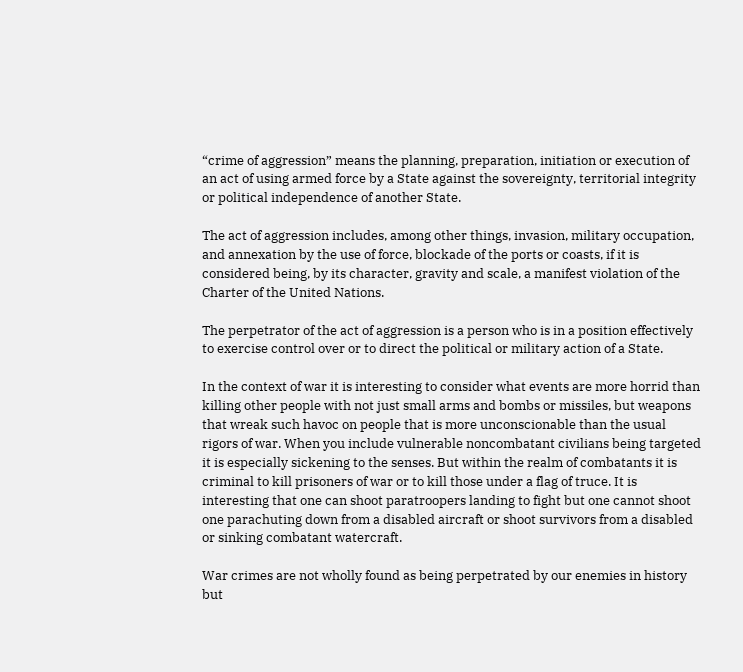“crime of aggression” means the planning, preparation, initiation or execution of an act of using armed force by a State against the sovereignty, territorial integrity or political independence of another State.

The act of aggression includes, among other things, invasion, military occupation, and annexation by the use of force, blockade of the ports or coasts, if it is considered being, by its character, gravity and scale, a manifest violation of the Charter of the United Nations.

The perpetrator of the act of aggression is a person who is in a position effectively to exercise control over or to direct the political or military action of a State.

In the context of war it is interesting to consider what events are more horrid than killing other people with not just small arms and bombs or missiles, but weapons that wreak such havoc on people that is more unconscionable than the usual rigors of war. When you include vulnerable noncombatant civilians being targeted it is especially sickening to the senses. But within the realm of combatants it is criminal to kill prisoners of war or to kill those under a flag of truce. It is interesting that one can shoot paratroopers landing to fight but one cannot shoot one parachuting down from a disabled aircraft or shoot survivors from a disabled or sinking combatant watercraft.

War crimes are not wholly found as being perpetrated by our enemies in history but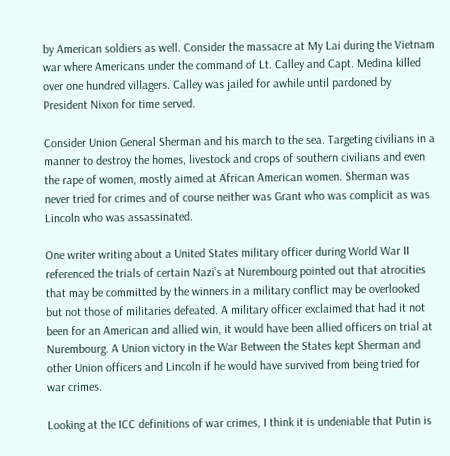by American soldiers as well. Consider the massacre at My Lai during the Vietnam war where Americans under the command of Lt. Calley and Capt. Medina killed over one hundred villagers. Calley was jailed for awhile until pardoned by President Nixon for time served.

Consider Union General Sherman and his march to the sea. Targeting civilians in a manner to destroy the homes, livestock and crops of southern civilians and even the rape of women, mostly aimed at African American women. Sherman was never tried for crimes and of course neither was Grant who was complicit as was Lincoln who was assassinated.

One writer writing about a United States military officer during World War II referenced the trials of certain Nazi’s at Nurembourg pointed out that atrocities that may be committed by the winners in a military conflict may be overlooked but not those of militaries defeated. A military officer exclaimed that had it not been for an American and allied win, it would have been allied officers on trial at Nurembourg. A Union victory in the War Between the States kept Sherman and other Union officers and Lincoln if he would have survived from being tried for war crimes.

Looking at the ICC definitions of war crimes, I think it is undeniable that Putin is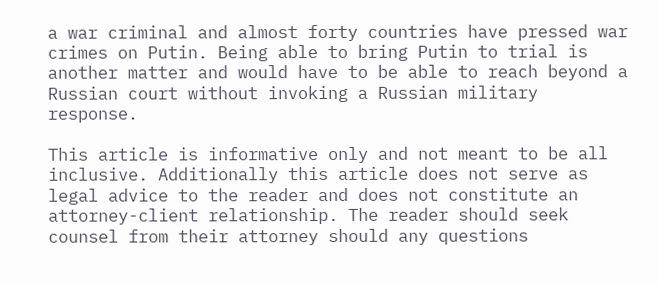a war criminal and almost forty countries have pressed war crimes on Putin. Being able to bring Putin to trial is another matter and would have to be able to reach beyond a Russian court without invoking a Russian military response.

This article is informative only and not meant to be all inclusive. Additionally this article does not serve as legal advice to the reader and does not constitute an attorney-client relationship. The reader should seek counsel from their attorney should any questions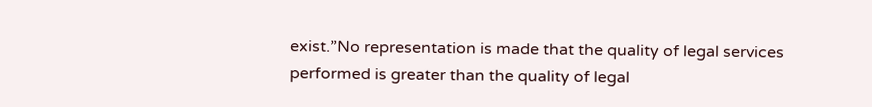exist.”No representation is made that the quality of legal services performed is greater than the quality of legal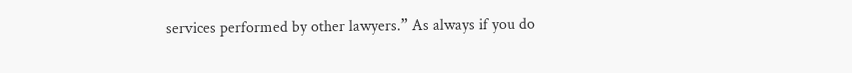services performed by other lawyers.” As always if you do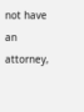not have an attorney,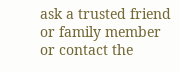ask a trusted friend or family member or contact the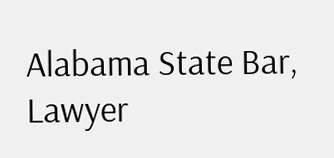Alabama State Bar, Lawyer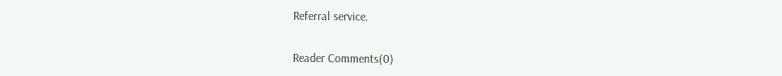Referral service.


Reader Comments(0)